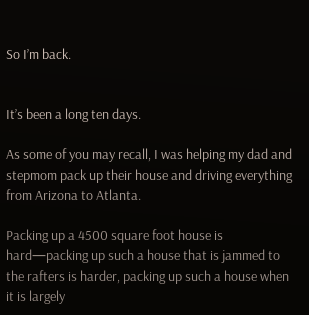So I’m back.


It’s been a long ten days.

As some of you may recall, I was helping my dad and stepmom pack up their house and driving everything from Arizona to Atlanta.

Packing up a 4500 square foot house is hard—packing up such a house that is jammed to the rafters is harder, packing up such a house when it is largely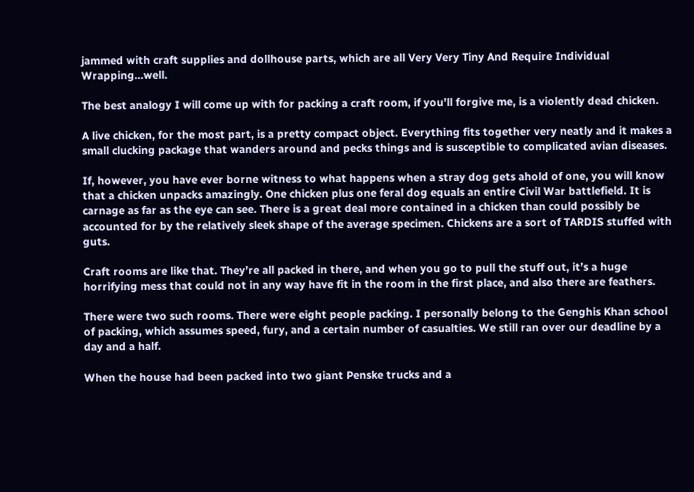jammed with craft supplies and dollhouse parts, which are all Very Very Tiny And Require Individual Wrapping…well.

The best analogy I will come up with for packing a craft room, if you’ll forgive me, is a violently dead chicken.

A live chicken, for the most part, is a pretty compact object. Everything fits together very neatly and it makes a small clucking package that wanders around and pecks things and is susceptible to complicated avian diseases.

If, however, you have ever borne witness to what happens when a stray dog gets ahold of one, you will know that a chicken unpacks amazingly. One chicken plus one feral dog equals an entire Civil War battlefield. It is carnage as far as the eye can see. There is a great deal more contained in a chicken than could possibly be accounted for by the relatively sleek shape of the average specimen. Chickens are a sort of TARDIS stuffed with guts.

Craft rooms are like that. They’re all packed in there, and when you go to pull the stuff out, it’s a huge horrifying mess that could not in any way have fit in the room in the first place, and also there are feathers.

There were two such rooms. There were eight people packing. I personally belong to the Genghis Khan school of packing, which assumes speed, fury, and a certain number of casualties. We still ran over our deadline by a day and a half.

When the house had been packed into two giant Penske trucks and a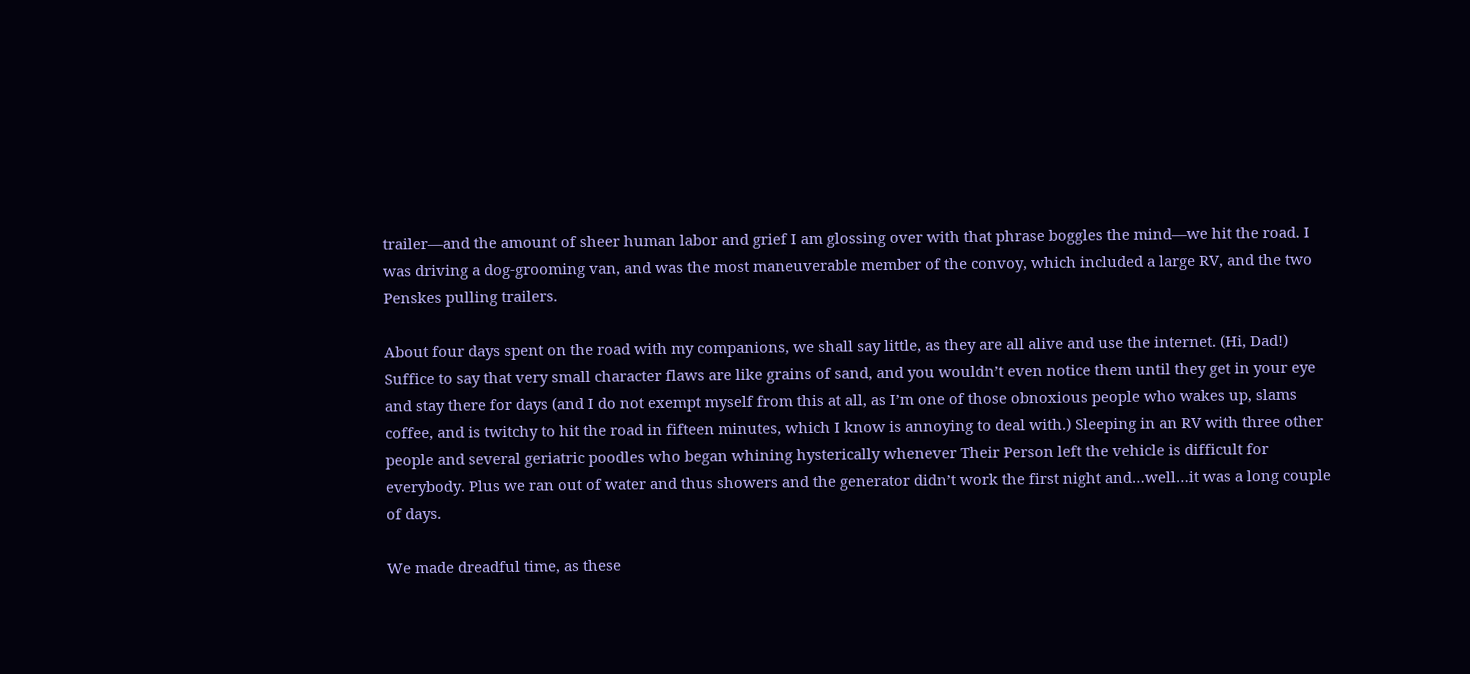trailer—and the amount of sheer human labor and grief I am glossing over with that phrase boggles the mind—we hit the road. I was driving a dog-grooming van, and was the most maneuverable member of the convoy, which included a large RV, and the two Penskes pulling trailers.

About four days spent on the road with my companions, we shall say little, as they are all alive and use the internet. (Hi, Dad!) Suffice to say that very small character flaws are like grains of sand, and you wouldn’t even notice them until they get in your eye and stay there for days (and I do not exempt myself from this at all, as I’m one of those obnoxious people who wakes up, slams coffee, and is twitchy to hit the road in fifteen minutes, which I know is annoying to deal with.) Sleeping in an RV with three other people and several geriatric poodles who began whining hysterically whenever Their Person left the vehicle is difficult for everybody. Plus we ran out of water and thus showers and the generator didn’t work the first night and…well…it was a long couple of days.

We made dreadful time, as these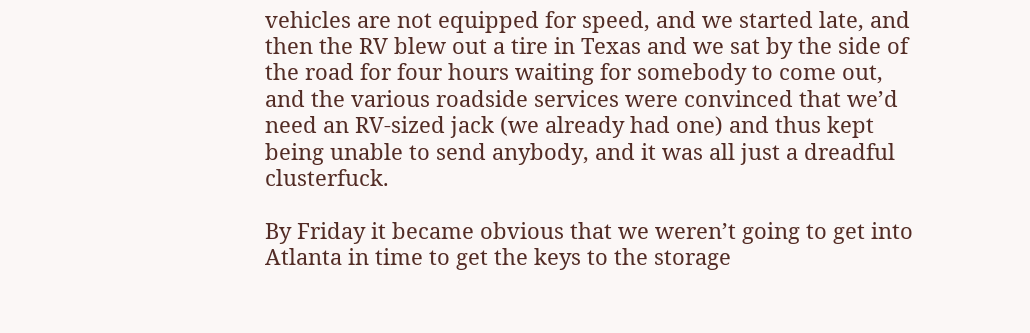vehicles are not equipped for speed, and we started late, and then the RV blew out a tire in Texas and we sat by the side of the road for four hours waiting for somebody to come out, and the various roadside services were convinced that we’d need an RV-sized jack (we already had one) and thus kept being unable to send anybody, and it was all just a dreadful clusterfuck.

By Friday it became obvious that we weren’t going to get into Atlanta in time to get the keys to the storage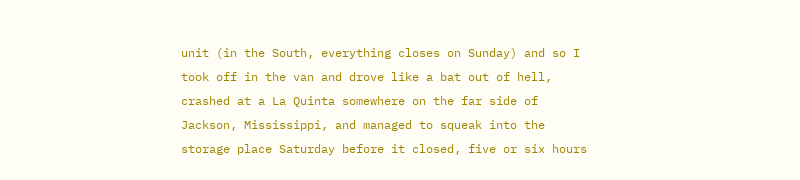unit (in the South, everything closes on Sunday) and so I took off in the van and drove like a bat out of hell, crashed at a La Quinta somewhere on the far side of Jackson, Mississippi, and managed to squeak into the storage place Saturday before it closed, five or six hours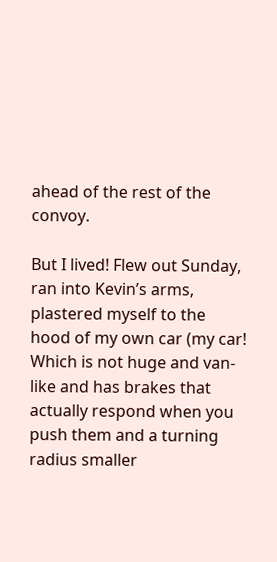ahead of the rest of the convoy.

But I lived! Flew out Sunday, ran into Kevin’s arms, plastered myself to the hood of my own car (my car! Which is not huge and van-like and has brakes that actually respond when you push them and a turning radius smaller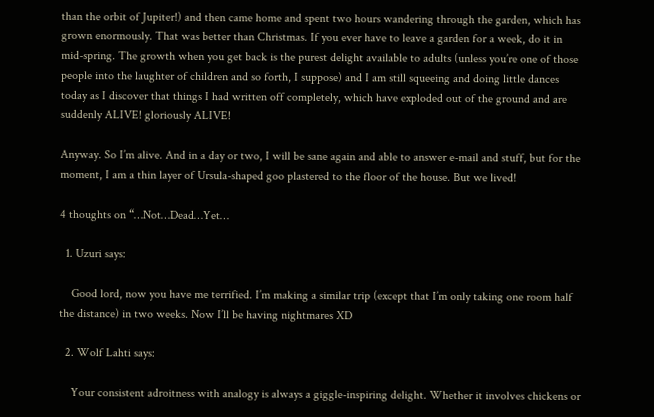than the orbit of Jupiter!) and then came home and spent two hours wandering through the garden, which has grown enormously. That was better than Christmas. If you ever have to leave a garden for a week, do it in mid-spring. The growth when you get back is the purest delight available to adults (unless you’re one of those people into the laughter of children and so forth, I suppose) and I am still squeeing and doing little dances today as I discover that things I had written off completely, which have exploded out of the ground and are suddenly ALIVE! gloriously ALIVE!

Anyway. So I’m alive. And in a day or two, I will be sane again and able to answer e-mail and stuff, but for the moment, I am a thin layer of Ursula-shaped goo plastered to the floor of the house. But we lived!

4 thoughts on “…Not…Dead…Yet…

  1. Uzuri says:

    Good lord, now you have me terrified. I’m making a similar trip (except that I’m only taking one room half the distance) in two weeks. Now I’ll be having nightmares XD

  2. Wolf Lahti says:

    Your consistent adroitness with analogy is always a giggle-inspiring delight. Whether it involves chickens or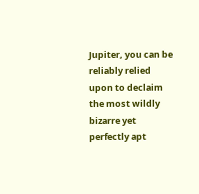Jupiter, you can be reliably relied upon to declaim the most wildly bizarre yet perfectly apt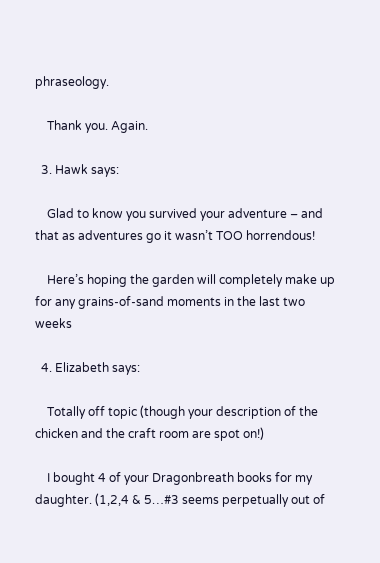phraseology.

    Thank you. Again.

  3. Hawk says:

    Glad to know you survived your adventure – and that as adventures go it wasn’t TOO horrendous!

    Here’s hoping the garden will completely make up for any grains-of-sand moments in the last two weeks

  4. Elizabeth says:

    Totally off topic (though your description of the chicken and the craft room are spot on!)

    I bought 4 of your Dragonbreath books for my daughter. (1,2,4 & 5…#3 seems perpetually out of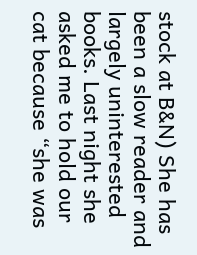stock at B&N) She has been a slow reader and largely uninterested books. Last night she asked me to hold our cat because “she was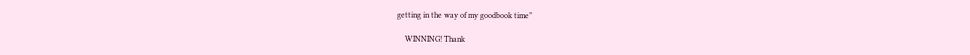getting in the way of my goodbook time”

    WINNING! Thank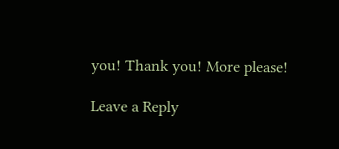you! Thank you! More please!

Leave a Reply